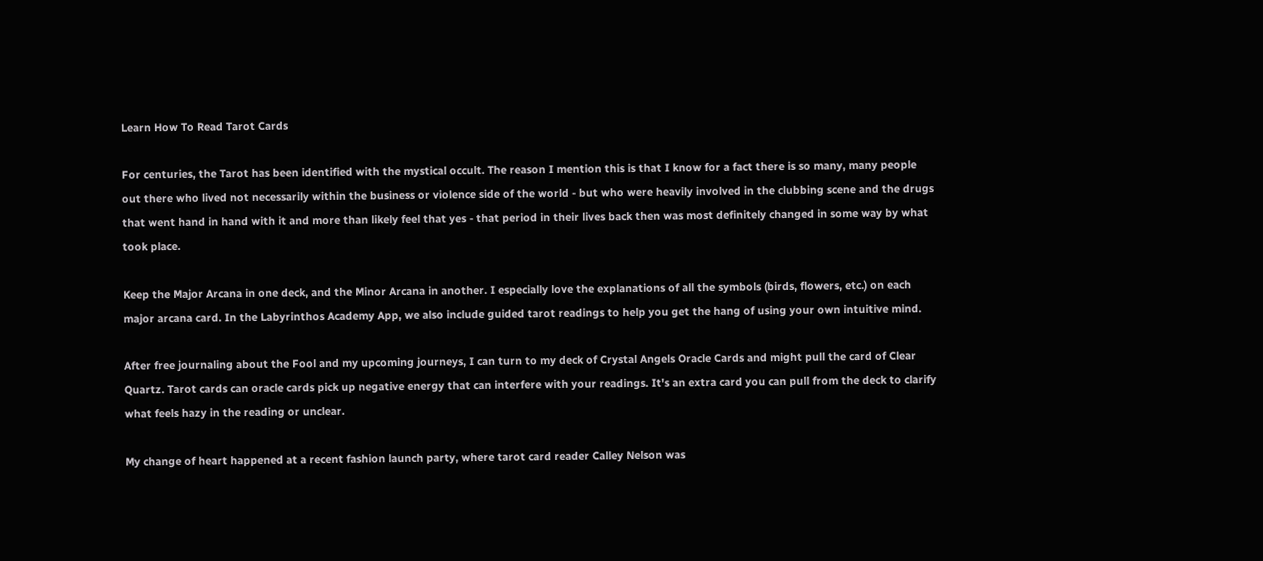Learn How To Read Tarot Cards

For centuries, the Tarot has been identified with the mystical occult. The reason I mention this is that I know for a fact there is so many, many people out there who lived not necessarily within the business or violence side of the world - but who were heavily involved in the clubbing scene and the drugs that went hand in hand with it and more than likely feel that yes - that period in their lives back then was most definitely changed in some way by what took place.

Keep the Major Arcana in one deck, and the Minor Arcana in another. I especially love the explanations of all the symbols (birds, flowers, etc.) on each major arcana card. In the Labyrinthos Academy App, we also include guided tarot readings to help you get the hang of using your own intuitive mind.

After free journaling about the Fool and my upcoming journeys, I can turn to my deck of Crystal Angels Oracle Cards and might pull the card of Clear Quartz. Tarot cards can oracle cards pick up negative energy that can interfere with your readings. It's an extra card you can pull from the deck to clarify what feels hazy in the reading or unclear.

My change of heart happened at a recent fashion launch party, where tarot card reader Calley Nelson was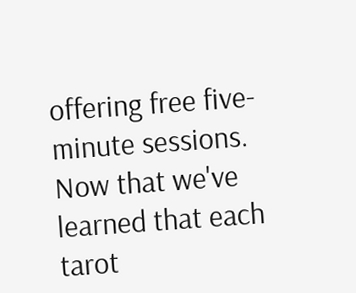offering free five-minute sessions. Now that we've learned that each tarot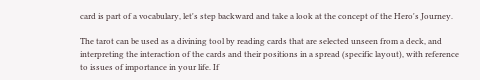card is part of a vocabulary, let's step backward and take a look at the concept of the Hero's Journey.

The tarot can be used as a divining tool by reading cards that are selected unseen from a deck, and interpreting the interaction of the cards and their positions in a spread (specific layout), with reference to issues of importance in your life. If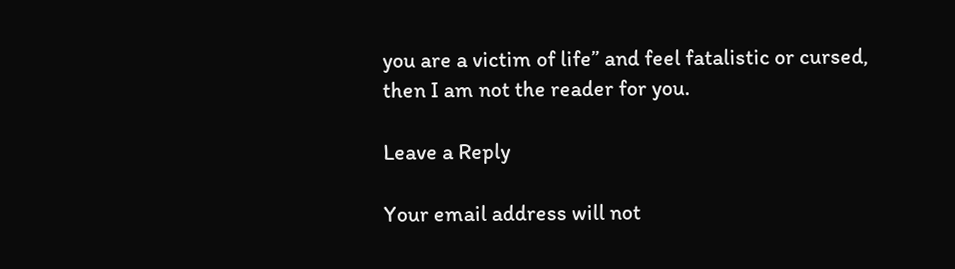you are a victim of life” and feel fatalistic or cursed, then I am not the reader for you.

Leave a Reply

Your email address will not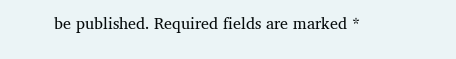be published. Required fields are marked *